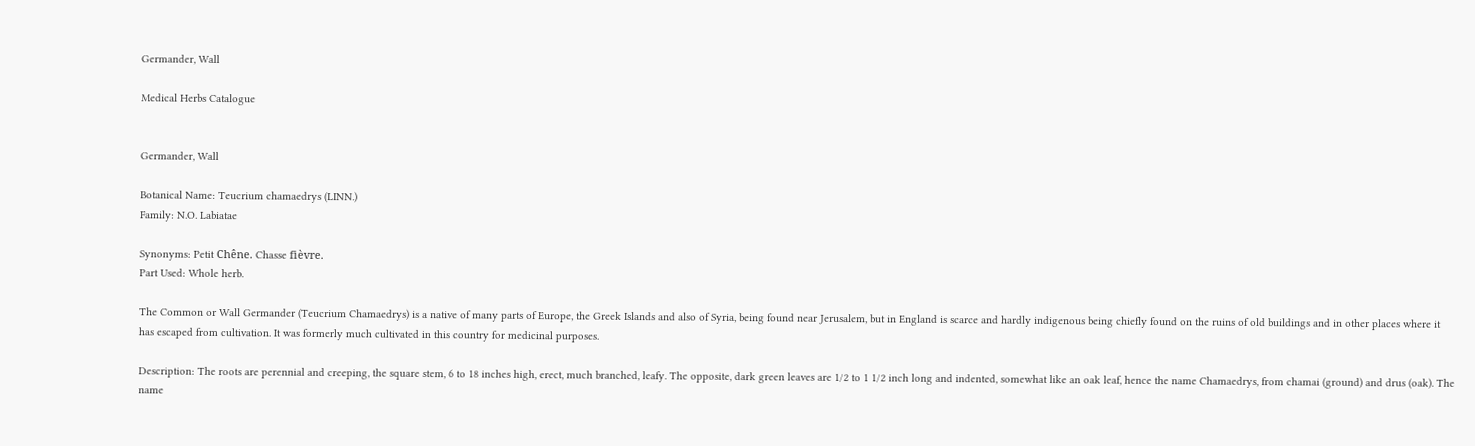Germander, Wall

Medical Herbs Catalogue


Germander, Wall

Botanical Name: Teucrium chamaedrys (LINN.)
Family: N.O. Labiatae

Synonyms: Petit Chêne. Chasse fièvre.
Part Used: Whole herb.

The Common or Wall Germander (Teucrium Chamaedrys) is a native of many parts of Europe, the Greek Islands and also of Syria, being found near Jerusalem, but in England is scarce and hardly indigenous being chiefly found on the ruins of old buildings and in other places where it has escaped from cultivation. It was formerly much cultivated in this country for medicinal purposes.

Description: The roots are perennial and creeping, the square stem, 6 to 18 inches high, erect, much branched, leafy. The opposite, dark green leaves are 1/2 to 1 1/2 inch long and indented, somewhat like an oak leaf, hence the name Chamaedrys, from chamai (ground) and drus (oak). The name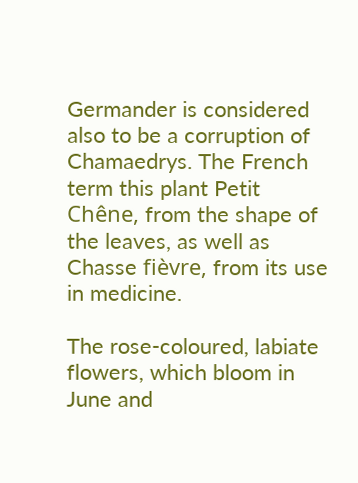Germander is considered also to be a corruption of Chamaedrys. The French term this plant Petit Chêne, from the shape of the leaves, as well as Chasse fièvre, from its use in medicine.

The rose-coloured, labiate flowers, which bloom in June and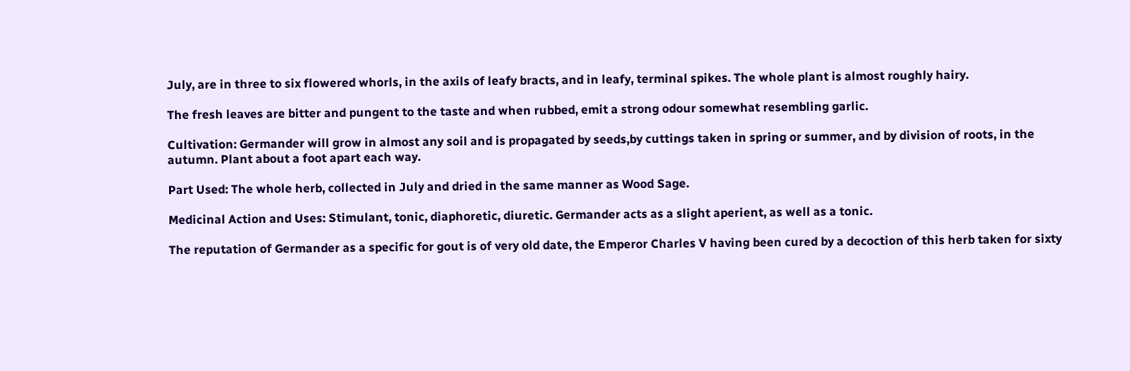July, are in three to six flowered whorls, in the axils of leafy bracts, and in leafy, terminal spikes. The whole plant is almost roughly hairy.

The fresh leaves are bitter and pungent to the taste and when rubbed, emit a strong odour somewhat resembling garlic.

Cultivation: Germander will grow in almost any soil and is propagated by seeds,by cuttings taken in spring or summer, and by division of roots, in the autumn. Plant about a foot apart each way.

Part Used: The whole herb, collected in July and dried in the same manner as Wood Sage.

Medicinal Action and Uses: Stimulant, tonic, diaphoretic, diuretic. Germander acts as a slight aperient, as well as a tonic.

The reputation of Germander as a specific for gout is of very old date, the Emperor Charles V having been cured by a decoction of this herb taken for sixty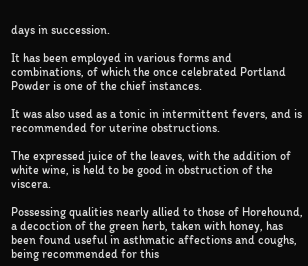days in succession.

It has been employed in various forms and combinations, of which the once celebrated Portland Powder is one of the chief instances.

It was also used as a tonic in intermittent fevers, and is recommended for uterine obstructions.

The expressed juice of the leaves, with the addition of white wine, is held to be good in obstruction of the viscera.

Possessing qualities nearly allied to those of Horehound, a decoction of the green herb, taken with honey, has been found useful in asthmatic affections and coughs, being recommended for this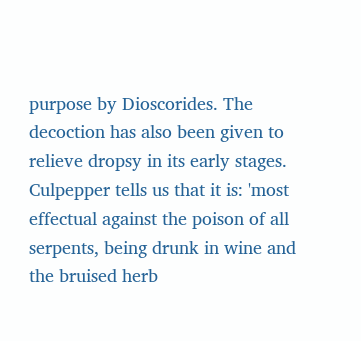purpose by Dioscorides. The decoction has also been given to relieve dropsy in its early stages. Culpepper tells us that it is: 'most effectual against the poison of all serpents, being drunk in wine and the bruised herb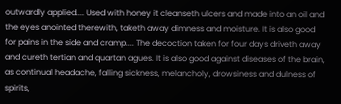outwardly applied.... Used with honey it cleanseth ulcers and made into an oil and the eyes anointed therewith, taketh away dimness and moisture. It is also good for pains in the side and cramp.... The decoction taken for four days driveth away and cureth tertian and quartan agues. It is also good against diseases of the brain, as continual headache, falling sickness, melancholy, drowsiness and dulness of spirits,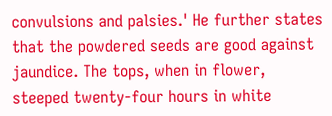convulsions and palsies.' He further states that the powdered seeds are good against jaundice. The tops, when in flower, steeped twenty-four hours in white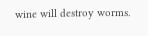wine will destroy worms.